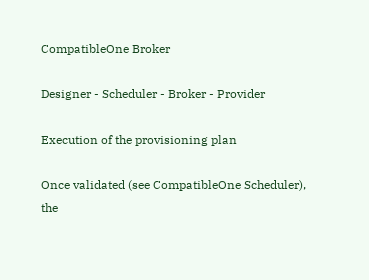CompatibleOne Broker

Designer - Scheduler - Broker - Provider

Execution of the provisioning plan

Once validated (see CompatibleOne Scheduler), the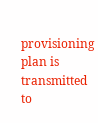provisioning plan is transmitted to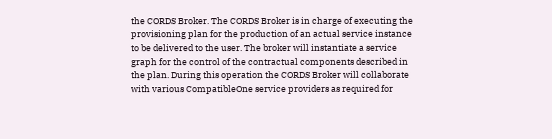the CORDS Broker. The CORDS Broker is in charge of executing the provisioning plan for the production of an actual service instance to be delivered to the user. The broker will instantiate a service graph for the control of the contractual components described in the plan. During this operation the CORDS Broker will collaborate with various CompatibleOne service providers as required for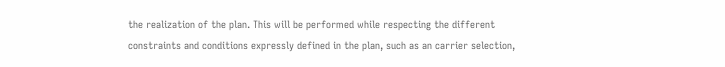the realization of the plan. This will be performed while respecting the different constraints and conditions expressly defined in the plan, such as an carrier selection,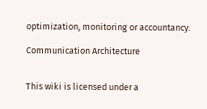optimization, monitoring or accountancy.

Communication Architecture


This wiki is licensed under a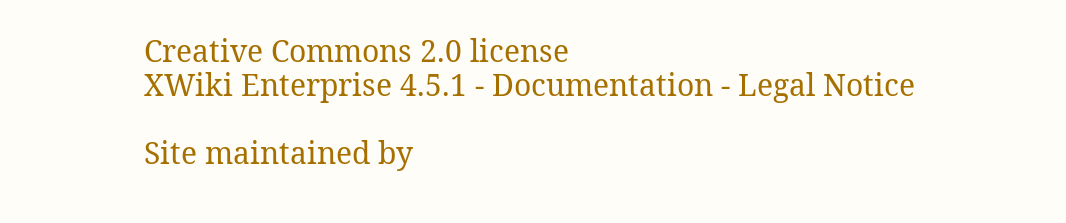Creative Commons 2.0 license
XWiki Enterprise 4.5.1 - Documentation - Legal Notice

Site maintained by